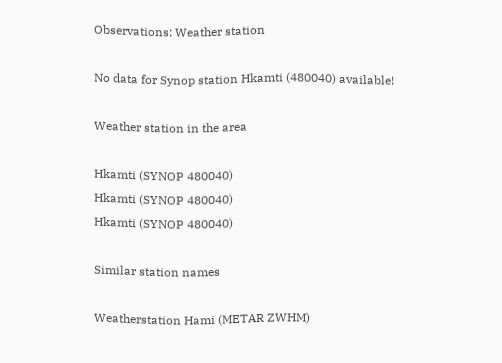Observations: Weather station

No data for Synop station Hkamti (480040) available!

Weather station in the area

Hkamti (SYNOP 480040)
Hkamti (SYNOP 480040)
Hkamti (SYNOP 480040)

Similar station names

Weatherstation Hami (METAR ZWHM)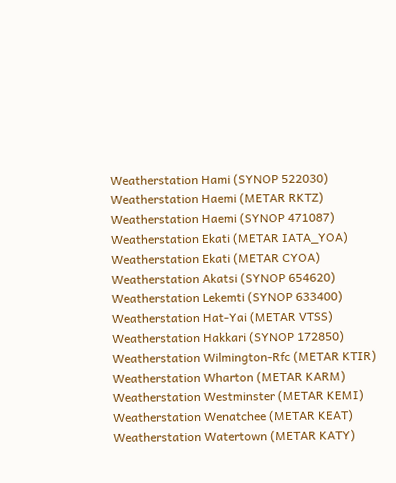Weatherstation Hami (SYNOP 522030)
Weatherstation Haemi (METAR RKTZ)
Weatherstation Haemi (SYNOP 471087)
Weatherstation Ekati (METAR IATA_YOA)
Weatherstation Ekati (METAR CYOA)
Weatherstation Akatsi (SYNOP 654620)
Weatherstation Lekemti (SYNOP 633400)
Weatherstation Hat-Yai (METAR VTSS)
Weatherstation Hakkari (SYNOP 172850)
Weatherstation Wilmington-Rfc (METAR KTIR)
Weatherstation Wharton (METAR KARM)
Weatherstation Westminster (METAR KEMI)
Weatherstation Wenatchee (METAR KEAT)
Weatherstation Watertown (METAR KATY)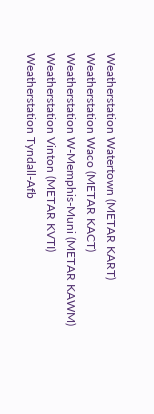Weatherstation Watertown (METAR KART)
Weatherstation Waco (METAR KACT)
Weatherstation W-Memphis-Muni (METAR KAWM)
Weatherstation Vinton (METAR KVTI)
Weatherstation Tyndall-Afb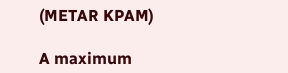(METAR KPAM)

A maximum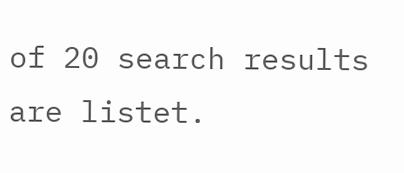of 20 search results are listet.